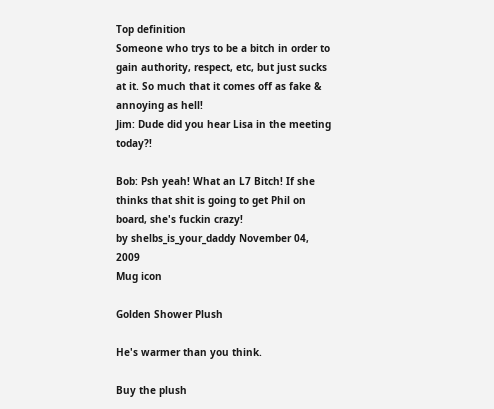Top definition
Someone who trys to be a bitch in order to gain authority, respect, etc, but just sucks at it. So much that it comes off as fake & annoying as hell!
Jim: Dude did you hear Lisa in the meeting today?!

Bob: Psh yeah! What an L7 Bitch! If she thinks that shit is going to get Phil on board, she's fuckin crazy!
by shelbs_is_your_daddy November 04, 2009
Mug icon

Golden Shower Plush

He's warmer than you think.

Buy the plush